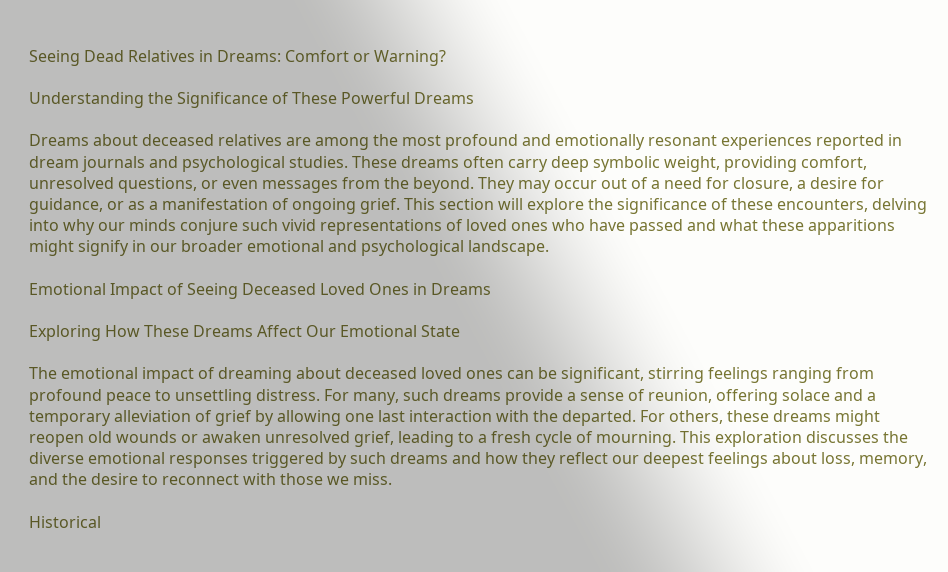Seeing Dead Relatives in Dreams: Comfort or Warning?

Understanding the Significance of These Powerful Dreams

Dreams about deceased relatives are among the most profound and emotionally resonant experiences reported in dream journals and psychological studies. These dreams often carry deep symbolic weight, providing comfort, unresolved questions, or even messages from the beyond. They may occur out of a need for closure, a desire for guidance, or as a manifestation of ongoing grief. This section will explore the significance of these encounters, delving into why our minds conjure such vivid representations of loved ones who have passed and what these apparitions might signify in our broader emotional and psychological landscape.

Emotional Impact of Seeing Deceased Loved Ones in Dreams

Exploring How These Dreams Affect Our Emotional State

The emotional impact of dreaming about deceased loved ones can be significant, stirring feelings ranging from profound peace to unsettling distress. For many, such dreams provide a sense of reunion, offering solace and a temporary alleviation of grief by allowing one last interaction with the departed. For others, these dreams might reopen old wounds or awaken unresolved grief, leading to a fresh cycle of mourning. This exploration discusses the diverse emotional responses triggered by such dreams and how they reflect our deepest feelings about loss, memory, and the desire to reconnect with those we miss.

Historical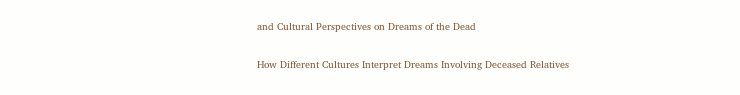and Cultural Perspectives on Dreams of the Dead

How Different Cultures Interpret Dreams Involving Deceased Relatives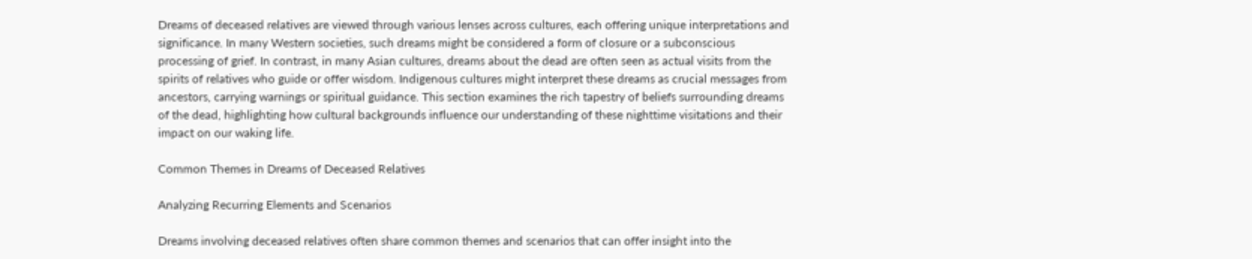Dreams of deceased relatives are viewed through various lenses across cultures, each offering unique interpretations and significance. In many Western societies, such dreams might be considered a form of closure or a subconscious processing of grief. In contrast, in many Asian cultures, dreams about the dead are often seen as actual visits from the spirits of relatives who guide or offer wisdom. Indigenous cultures might interpret these dreams as crucial messages from ancestors, carrying warnings or spiritual guidance. This section examines the rich tapestry of beliefs surrounding dreams of the dead, highlighting how cultural backgrounds influence our understanding of these nighttime visitations and their impact on our waking life.

Common Themes in Dreams of Deceased Relatives

Analyzing Recurring Elements and Scenarios

Dreams involving deceased relatives often share common themes and scenarios that can offer insight into the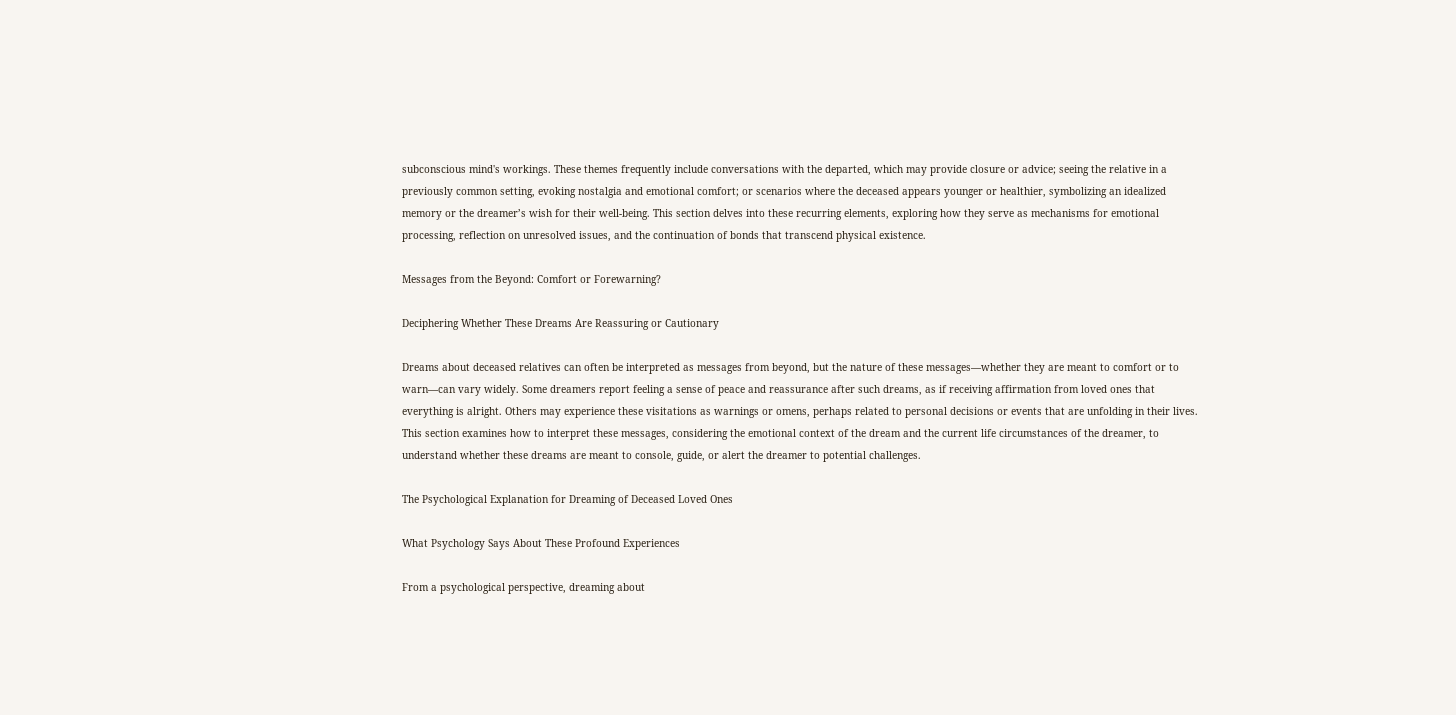subconscious mind's workings. These themes frequently include conversations with the departed, which may provide closure or advice; seeing the relative in a previously common setting, evoking nostalgia and emotional comfort; or scenarios where the deceased appears younger or healthier, symbolizing an idealized memory or the dreamer’s wish for their well-being. This section delves into these recurring elements, exploring how they serve as mechanisms for emotional processing, reflection on unresolved issues, and the continuation of bonds that transcend physical existence.

Messages from the Beyond: Comfort or Forewarning?

Deciphering Whether These Dreams Are Reassuring or Cautionary

Dreams about deceased relatives can often be interpreted as messages from beyond, but the nature of these messages—whether they are meant to comfort or to warn—can vary widely. Some dreamers report feeling a sense of peace and reassurance after such dreams, as if receiving affirmation from loved ones that everything is alright. Others may experience these visitations as warnings or omens, perhaps related to personal decisions or events that are unfolding in their lives. This section examines how to interpret these messages, considering the emotional context of the dream and the current life circumstances of the dreamer, to understand whether these dreams are meant to console, guide, or alert the dreamer to potential challenges.

The Psychological Explanation for Dreaming of Deceased Loved Ones

What Psychology Says About These Profound Experiences

From a psychological perspective, dreaming about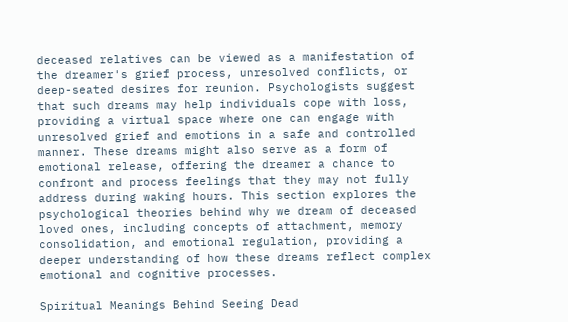deceased relatives can be viewed as a manifestation of the dreamer's grief process, unresolved conflicts, or deep-seated desires for reunion. Psychologists suggest that such dreams may help individuals cope with loss, providing a virtual space where one can engage with unresolved grief and emotions in a safe and controlled manner. These dreams might also serve as a form of emotional release, offering the dreamer a chance to confront and process feelings that they may not fully address during waking hours. This section explores the psychological theories behind why we dream of deceased loved ones, including concepts of attachment, memory consolidation, and emotional regulation, providing a deeper understanding of how these dreams reflect complex emotional and cognitive processes.

Spiritual Meanings Behind Seeing Dead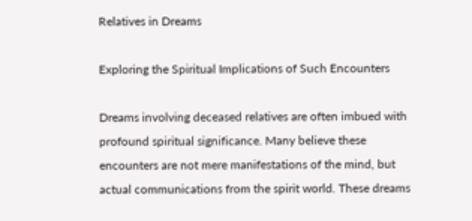Relatives in Dreams

Exploring the Spiritual Implications of Such Encounters

Dreams involving deceased relatives are often imbued with profound spiritual significance. Many believe these encounters are not mere manifestations of the mind, but actual communications from the spirit world. These dreams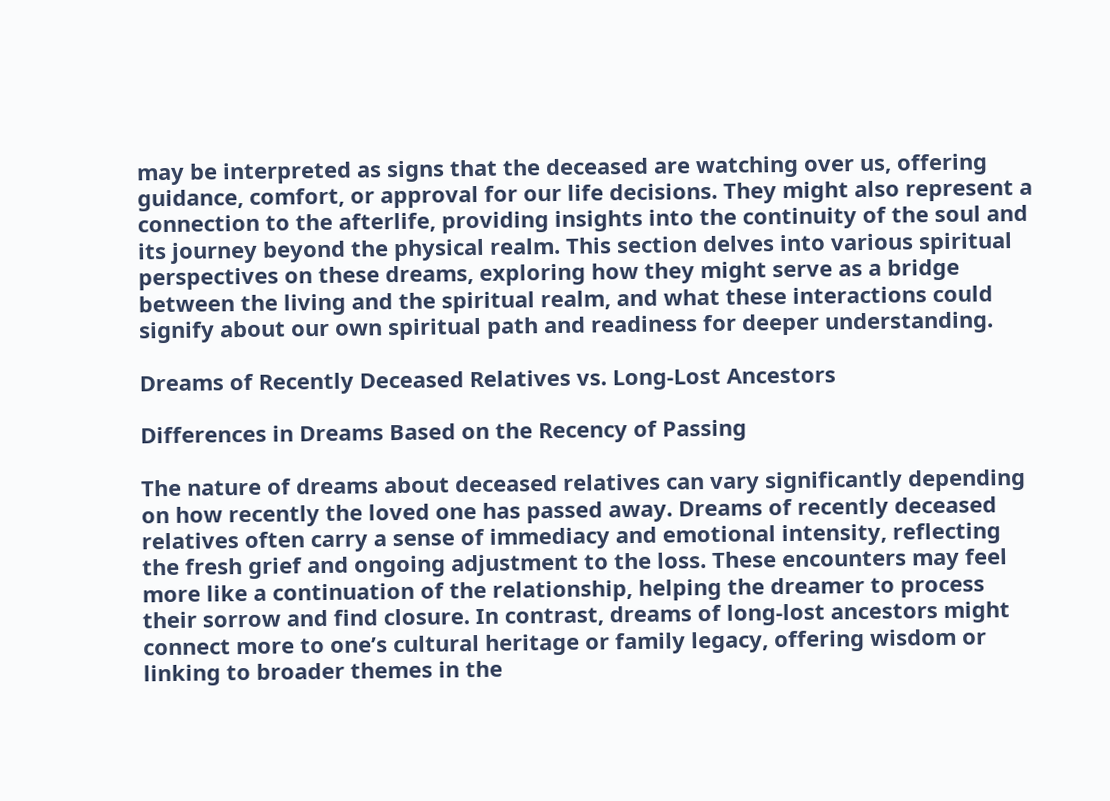may be interpreted as signs that the deceased are watching over us, offering guidance, comfort, or approval for our life decisions. They might also represent a connection to the afterlife, providing insights into the continuity of the soul and its journey beyond the physical realm. This section delves into various spiritual perspectives on these dreams, exploring how they might serve as a bridge between the living and the spiritual realm, and what these interactions could signify about our own spiritual path and readiness for deeper understanding.

Dreams of Recently Deceased Relatives vs. Long-Lost Ancestors

Differences in Dreams Based on the Recency of Passing

The nature of dreams about deceased relatives can vary significantly depending on how recently the loved one has passed away. Dreams of recently deceased relatives often carry a sense of immediacy and emotional intensity, reflecting the fresh grief and ongoing adjustment to the loss. These encounters may feel more like a continuation of the relationship, helping the dreamer to process their sorrow and find closure. In contrast, dreams of long-lost ancestors might connect more to one’s cultural heritage or family legacy, offering wisdom or linking to broader themes in the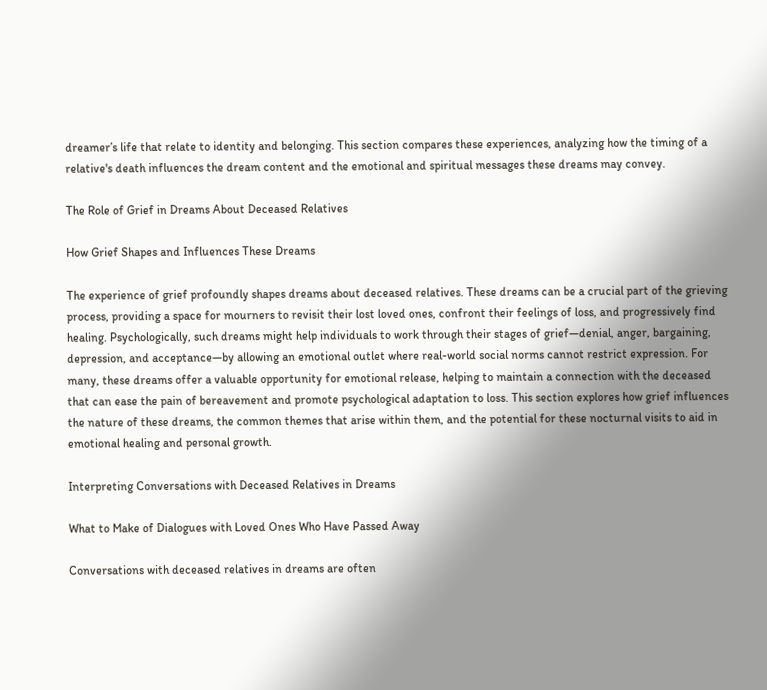dreamer’s life that relate to identity and belonging. This section compares these experiences, analyzing how the timing of a relative's death influences the dream content and the emotional and spiritual messages these dreams may convey.

The Role of Grief in Dreams About Deceased Relatives

How Grief Shapes and Influences These Dreams

The experience of grief profoundly shapes dreams about deceased relatives. These dreams can be a crucial part of the grieving process, providing a space for mourners to revisit their lost loved ones, confront their feelings of loss, and progressively find healing. Psychologically, such dreams might help individuals to work through their stages of grief—denial, anger, bargaining, depression, and acceptance—by allowing an emotional outlet where real-world social norms cannot restrict expression. For many, these dreams offer a valuable opportunity for emotional release, helping to maintain a connection with the deceased that can ease the pain of bereavement and promote psychological adaptation to loss. This section explores how grief influences the nature of these dreams, the common themes that arise within them, and the potential for these nocturnal visits to aid in emotional healing and personal growth.

Interpreting Conversations with Deceased Relatives in Dreams

What to Make of Dialogues with Loved Ones Who Have Passed Away

Conversations with deceased relatives in dreams are often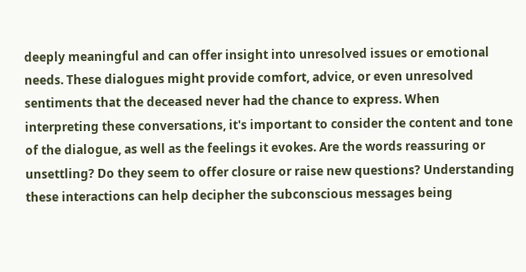deeply meaningful and can offer insight into unresolved issues or emotional needs. These dialogues might provide comfort, advice, or even unresolved sentiments that the deceased never had the chance to express. When interpreting these conversations, it's important to consider the content and tone of the dialogue, as well as the feelings it evokes. Are the words reassuring or unsettling? Do they seem to offer closure or raise new questions? Understanding these interactions can help decipher the subconscious messages being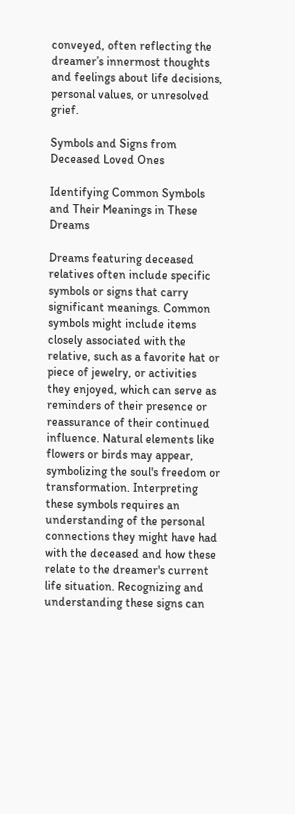conveyed, often reflecting the dreamer’s innermost thoughts and feelings about life decisions, personal values, or unresolved grief.

Symbols and Signs from Deceased Loved Ones

Identifying Common Symbols and Their Meanings in These Dreams

Dreams featuring deceased relatives often include specific symbols or signs that carry significant meanings. Common symbols might include items closely associated with the relative, such as a favorite hat or piece of jewelry, or activities they enjoyed, which can serve as reminders of their presence or reassurance of their continued influence. Natural elements like flowers or birds may appear, symbolizing the soul's freedom or transformation. Interpreting these symbols requires an understanding of the personal connections they might have had with the deceased and how these relate to the dreamer's current life situation. Recognizing and understanding these signs can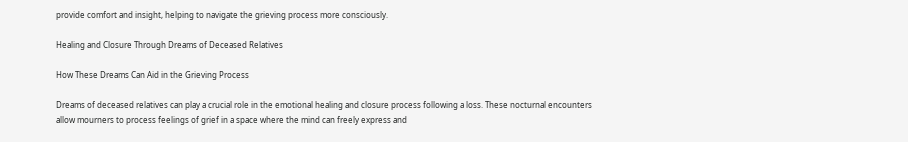provide comfort and insight, helping to navigate the grieving process more consciously.

Healing and Closure Through Dreams of Deceased Relatives

How These Dreams Can Aid in the Grieving Process

Dreams of deceased relatives can play a crucial role in the emotional healing and closure process following a loss. These nocturnal encounters allow mourners to process feelings of grief in a space where the mind can freely express and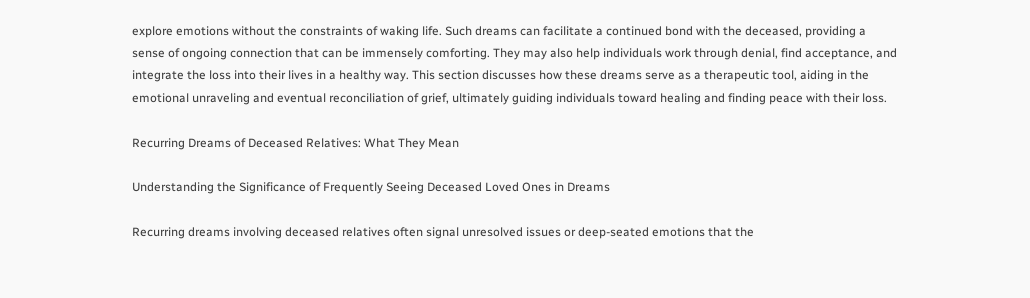explore emotions without the constraints of waking life. Such dreams can facilitate a continued bond with the deceased, providing a sense of ongoing connection that can be immensely comforting. They may also help individuals work through denial, find acceptance, and integrate the loss into their lives in a healthy way. This section discusses how these dreams serve as a therapeutic tool, aiding in the emotional unraveling and eventual reconciliation of grief, ultimately guiding individuals toward healing and finding peace with their loss.

Recurring Dreams of Deceased Relatives: What They Mean

Understanding the Significance of Frequently Seeing Deceased Loved Ones in Dreams

Recurring dreams involving deceased relatives often signal unresolved issues or deep-seated emotions that the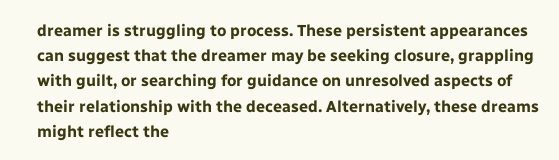dreamer is struggling to process. These persistent appearances can suggest that the dreamer may be seeking closure, grappling with guilt, or searching for guidance on unresolved aspects of their relationship with the deceased. Alternatively, these dreams might reflect the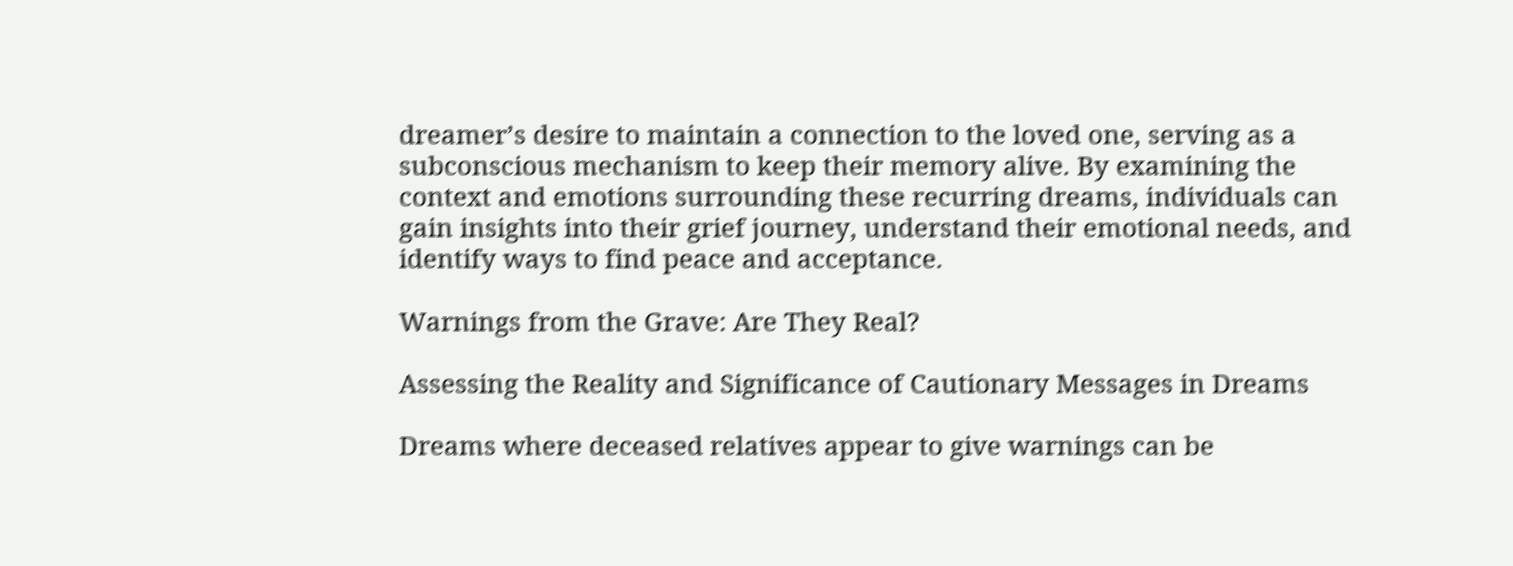dreamer’s desire to maintain a connection to the loved one, serving as a subconscious mechanism to keep their memory alive. By examining the context and emotions surrounding these recurring dreams, individuals can gain insights into their grief journey, understand their emotional needs, and identify ways to find peace and acceptance.

Warnings from the Grave: Are They Real?

Assessing the Reality and Significance of Cautionary Messages in Dreams

Dreams where deceased relatives appear to give warnings can be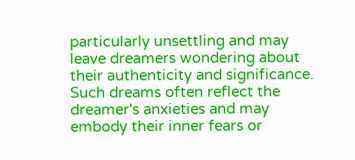particularly unsettling and may leave dreamers wondering about their authenticity and significance. Such dreams often reflect the dreamer's anxieties and may embody their inner fears or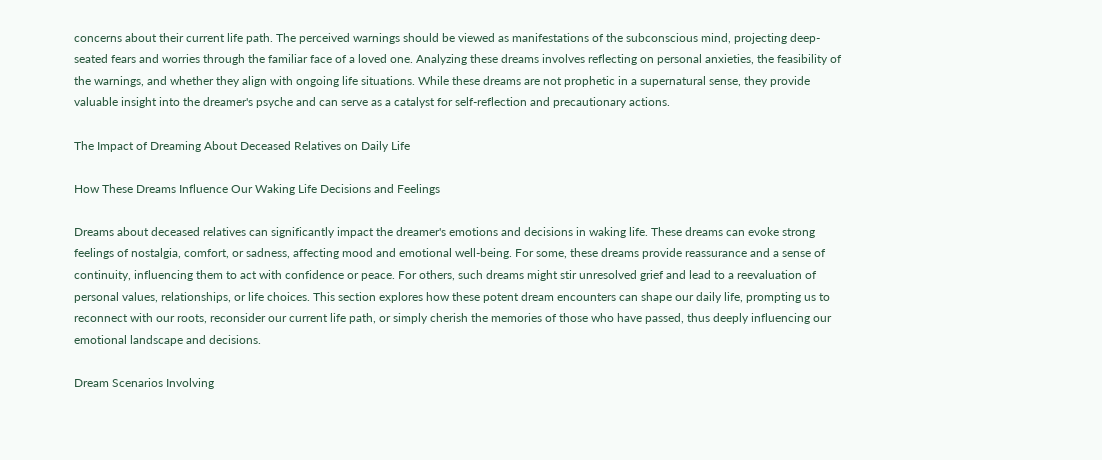concerns about their current life path. The perceived warnings should be viewed as manifestations of the subconscious mind, projecting deep-seated fears and worries through the familiar face of a loved one. Analyzing these dreams involves reflecting on personal anxieties, the feasibility of the warnings, and whether they align with ongoing life situations. While these dreams are not prophetic in a supernatural sense, they provide valuable insight into the dreamer's psyche and can serve as a catalyst for self-reflection and precautionary actions.

The Impact of Dreaming About Deceased Relatives on Daily Life

How These Dreams Influence Our Waking Life Decisions and Feelings

Dreams about deceased relatives can significantly impact the dreamer's emotions and decisions in waking life. These dreams can evoke strong feelings of nostalgia, comfort, or sadness, affecting mood and emotional well-being. For some, these dreams provide reassurance and a sense of continuity, influencing them to act with confidence or peace. For others, such dreams might stir unresolved grief and lead to a reevaluation of personal values, relationships, or life choices. This section explores how these potent dream encounters can shape our daily life, prompting us to reconnect with our roots, reconsider our current life path, or simply cherish the memories of those who have passed, thus deeply influencing our emotional landscape and decisions.

Dream Scenarios Involving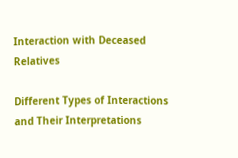Interaction with Deceased Relatives

Different Types of Interactions and Their Interpretations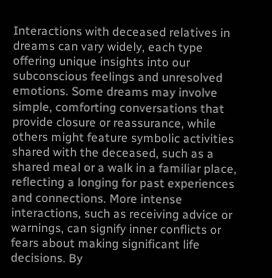Interactions with deceased relatives in dreams can vary widely, each type offering unique insights into our subconscious feelings and unresolved emotions. Some dreams may involve simple, comforting conversations that provide closure or reassurance, while others might feature symbolic activities shared with the deceased, such as a shared meal or a walk in a familiar place, reflecting a longing for past experiences and connections. More intense interactions, such as receiving advice or warnings, can signify inner conflicts or fears about making significant life decisions. By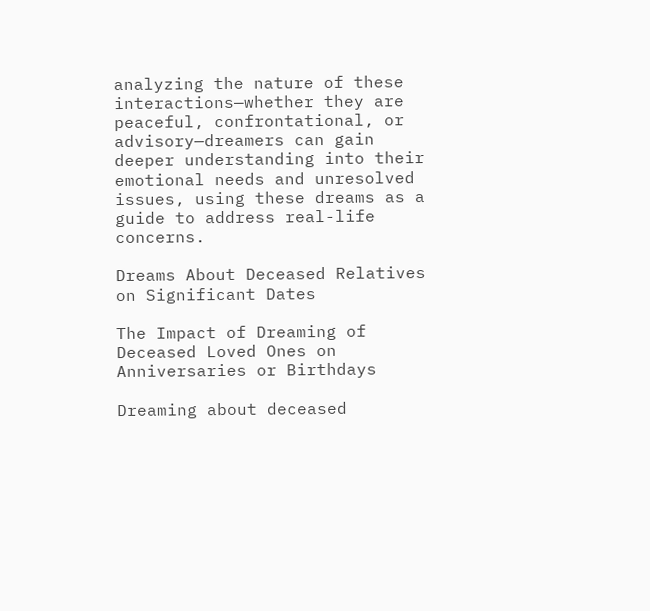analyzing the nature of these interactions—whether they are peaceful, confrontational, or advisory—dreamers can gain deeper understanding into their emotional needs and unresolved issues, using these dreams as a guide to address real-life concerns.

Dreams About Deceased Relatives on Significant Dates

The Impact of Dreaming of Deceased Loved Ones on Anniversaries or Birthdays

Dreaming about deceased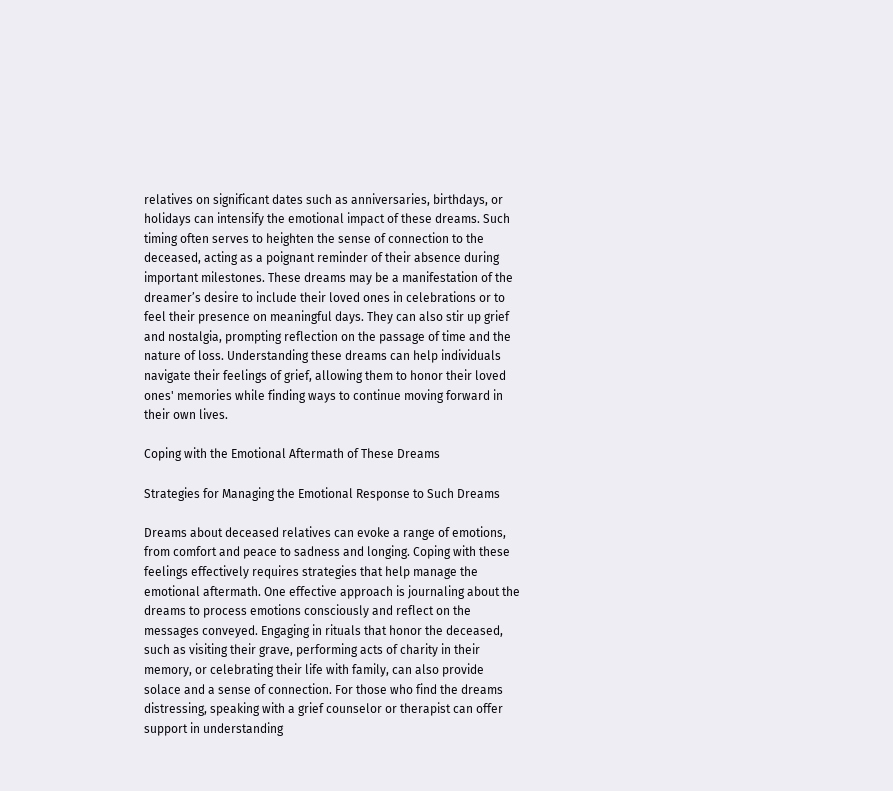relatives on significant dates such as anniversaries, birthdays, or holidays can intensify the emotional impact of these dreams. Such timing often serves to heighten the sense of connection to the deceased, acting as a poignant reminder of their absence during important milestones. These dreams may be a manifestation of the dreamer’s desire to include their loved ones in celebrations or to feel their presence on meaningful days. They can also stir up grief and nostalgia, prompting reflection on the passage of time and the nature of loss. Understanding these dreams can help individuals navigate their feelings of grief, allowing them to honor their loved ones' memories while finding ways to continue moving forward in their own lives.

Coping with the Emotional Aftermath of These Dreams

Strategies for Managing the Emotional Response to Such Dreams

Dreams about deceased relatives can evoke a range of emotions, from comfort and peace to sadness and longing. Coping with these feelings effectively requires strategies that help manage the emotional aftermath. One effective approach is journaling about the dreams to process emotions consciously and reflect on the messages conveyed. Engaging in rituals that honor the deceased, such as visiting their grave, performing acts of charity in their memory, or celebrating their life with family, can also provide solace and a sense of connection. For those who find the dreams distressing, speaking with a grief counselor or therapist can offer support in understanding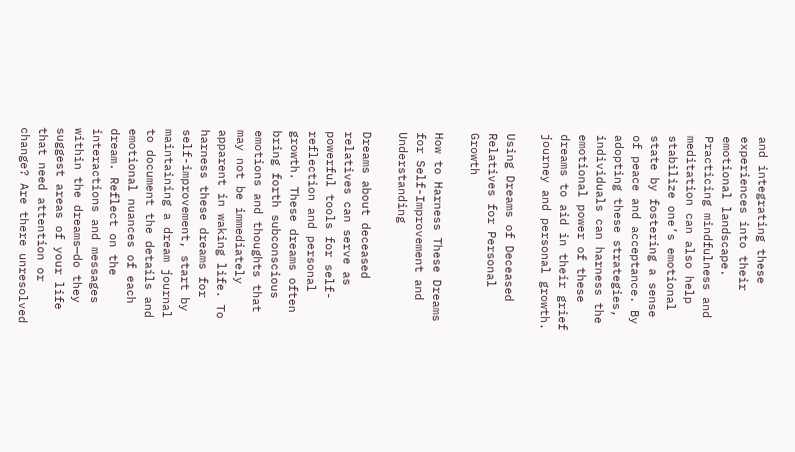and integrating these experiences into their emotional landscape. Practicing mindfulness and meditation can also help stabilize one’s emotional state by fostering a sense of peace and acceptance. By adopting these strategies, individuals can harness the emotional power of these dreams to aid in their grief journey and personal growth.

Using Dreams of Deceased Relatives for Personal Growth

How to Harness These Dreams for Self-Improvement and Understanding

Dreams about deceased relatives can serve as powerful tools for self-reflection and personal growth. These dreams often bring forth subconscious emotions and thoughts that may not be immediately apparent in waking life. To harness these dreams for self-improvement, start by maintaining a dream journal to document the details and emotional nuances of each dream. Reflect on the interactions and messages within the dreams—do they suggest areas of your life that need attention or change? Are there unresolved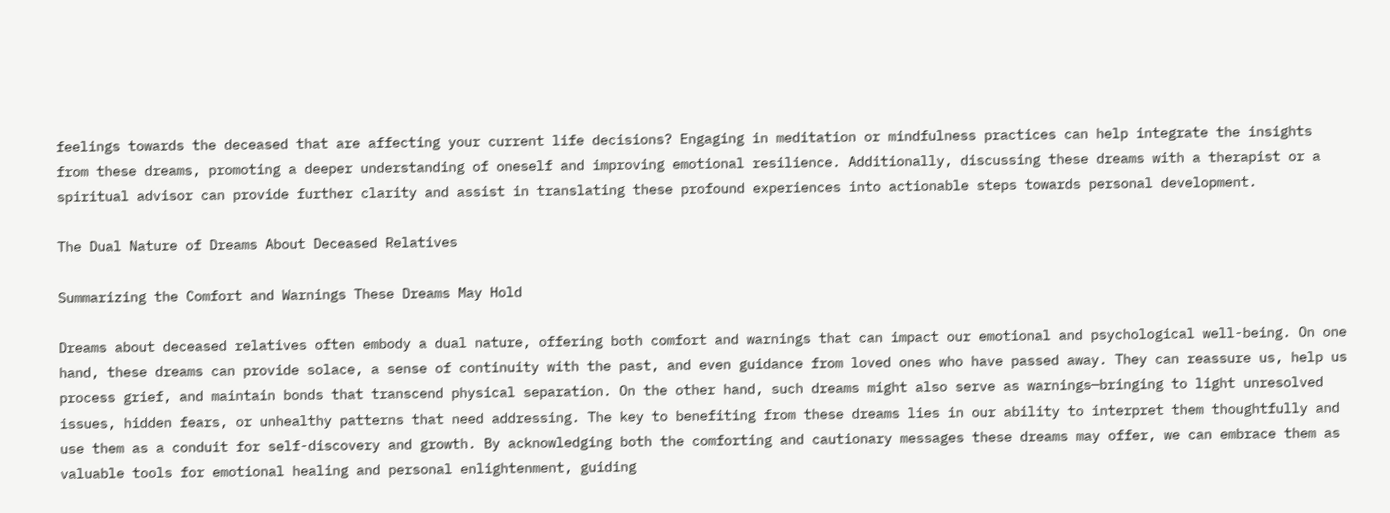feelings towards the deceased that are affecting your current life decisions? Engaging in meditation or mindfulness practices can help integrate the insights from these dreams, promoting a deeper understanding of oneself and improving emotional resilience. Additionally, discussing these dreams with a therapist or a spiritual advisor can provide further clarity and assist in translating these profound experiences into actionable steps towards personal development.

The Dual Nature of Dreams About Deceased Relatives

Summarizing the Comfort and Warnings These Dreams May Hold

Dreams about deceased relatives often embody a dual nature, offering both comfort and warnings that can impact our emotional and psychological well-being. On one hand, these dreams can provide solace, a sense of continuity with the past, and even guidance from loved ones who have passed away. They can reassure us, help us process grief, and maintain bonds that transcend physical separation. On the other hand, such dreams might also serve as warnings—bringing to light unresolved issues, hidden fears, or unhealthy patterns that need addressing. The key to benefiting from these dreams lies in our ability to interpret them thoughtfully and use them as a conduit for self-discovery and growth. By acknowledging both the comforting and cautionary messages these dreams may offer, we can embrace them as valuable tools for emotional healing and personal enlightenment, guiding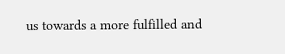us towards a more fulfilled and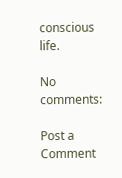conscious life.

No comments:

Post a Comment